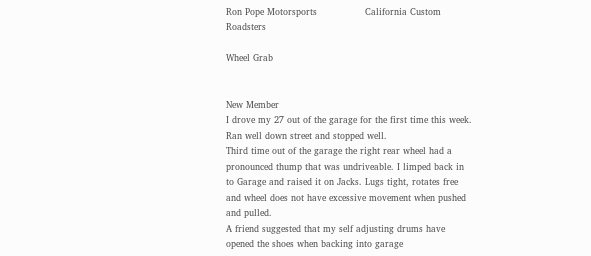Ron Pope Motorsports                California Custom Roadsters

Wheel Grab


New Member
I drove my 27 out of the garage for the first time this week.
Ran well down street and stopped well.
Third time out of the garage the right rear wheel had a pronounced thump that was undriveable. I limped back in to Garage and raised it on Jacks. Lugs tight, rotates free and wheel does not have excessive movement when pushed and pulled.
A friend suggested that my self adjusting drums have opened the shoes when backing into garage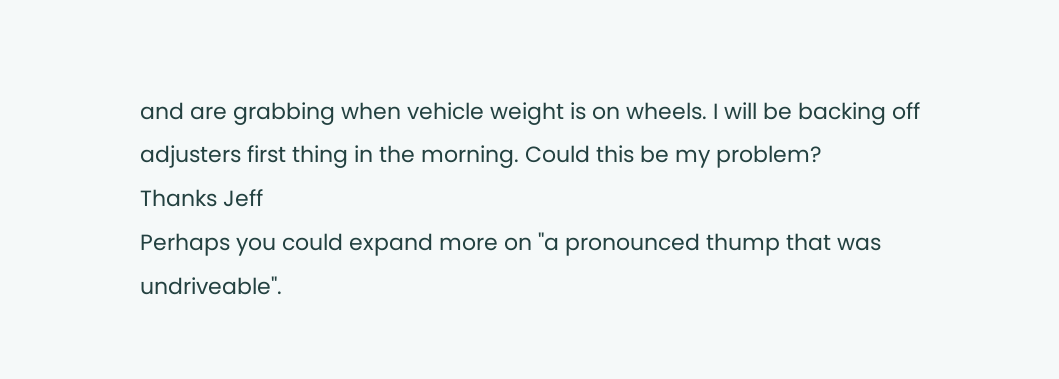and are grabbing when vehicle weight is on wheels. I will be backing off adjusters first thing in the morning. Could this be my problem?
Thanks Jeff
Perhaps you could expand more on "a pronounced thump that was undriveable".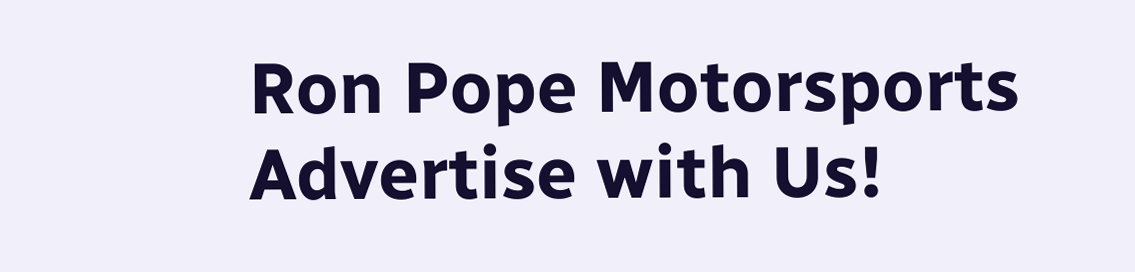Ron Pope Motorsports                Advertise with Us!